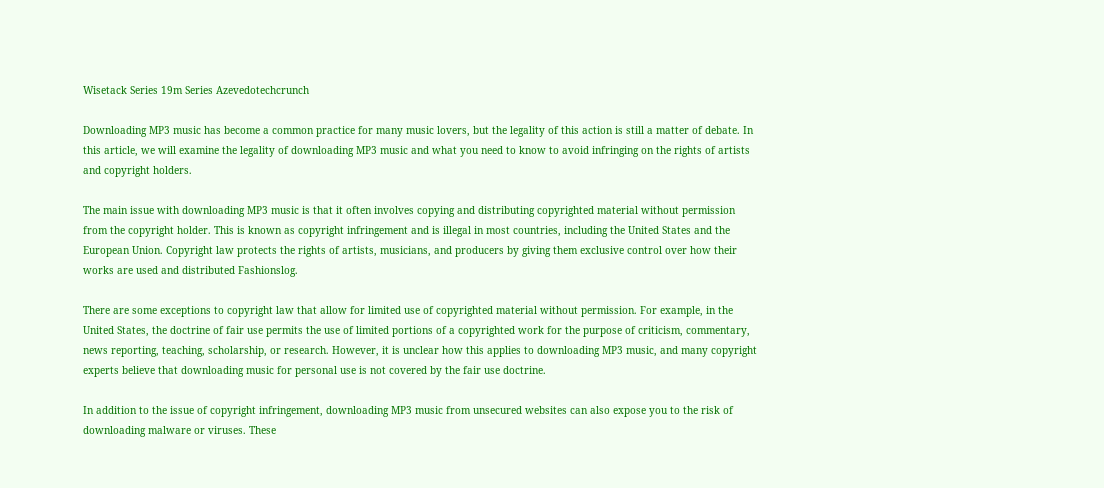Wisetack Series 19m Series Azevedotechcrunch

Downloading MP3 music has become a common practice for many music lovers, but the legality of this action is still a matter of debate. In this article, we will examine the legality of downloading MP3 music and what you need to know to avoid infringing on the rights of artists and copyright holders.

The main issue with downloading MP3 music is that it often involves copying and distributing copyrighted material without permission from the copyright holder. This is known as copyright infringement and is illegal in most countries, including the United States and the European Union. Copyright law protects the rights of artists, musicians, and producers by giving them exclusive control over how their works are used and distributed Fashionslog.

There are some exceptions to copyright law that allow for limited use of copyrighted material without permission. For example, in the United States, the doctrine of fair use permits the use of limited portions of a copyrighted work for the purpose of criticism, commentary, news reporting, teaching, scholarship, or research. However, it is unclear how this applies to downloading MP3 music, and many copyright experts believe that downloading music for personal use is not covered by the fair use doctrine.

In addition to the issue of copyright infringement, downloading MP3 music from unsecured websites can also expose you to the risk of downloading malware or viruses. These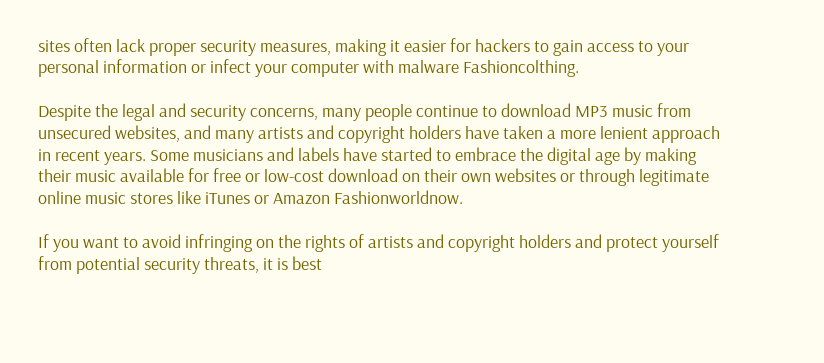sites often lack proper security measures, making it easier for hackers to gain access to your personal information or infect your computer with malware Fashioncolthing.

Despite the legal and security concerns, many people continue to download MP3 music from unsecured websites, and many artists and copyright holders have taken a more lenient approach in recent years. Some musicians and labels have started to embrace the digital age by making their music available for free or low-cost download on their own websites or through legitimate online music stores like iTunes or Amazon Fashionworldnow.

If you want to avoid infringing on the rights of artists and copyright holders and protect yourself from potential security threats, it is best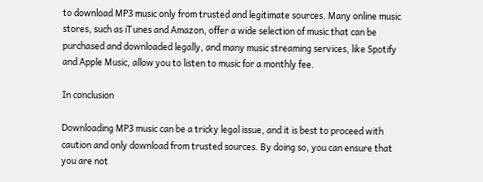to download MP3 music only from trusted and legitimate sources. Many online music stores, such as iTunes and Amazon, offer a wide selection of music that can be purchased and downloaded legally, and many music streaming services, like Spotify and Apple Music, allow you to listen to music for a monthly fee.

In conclusion

Downloading MP3 music can be a tricky legal issue, and it is best to proceed with caution and only download from trusted sources. By doing so, you can ensure that you are not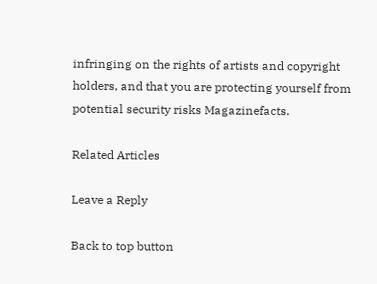infringing on the rights of artists and copyright holders, and that you are protecting yourself from potential security risks Magazinefacts.

Related Articles

Leave a Reply

Back to top button